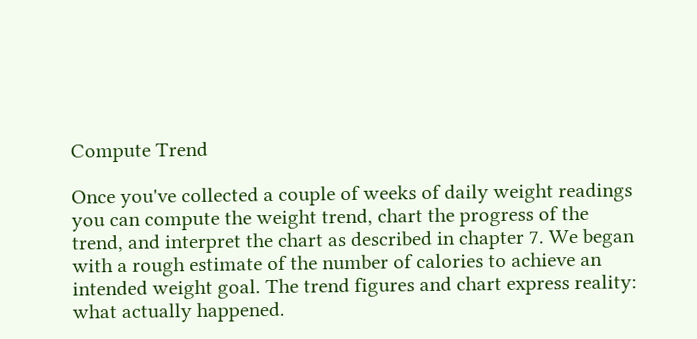Compute Trend

Once you've collected a couple of weeks of daily weight readings you can compute the weight trend, chart the progress of the trend, and interpret the chart as described in chapter 7. We began with a rough estimate of the number of calories to achieve an intended weight goal. The trend figures and chart express reality: what actually happened.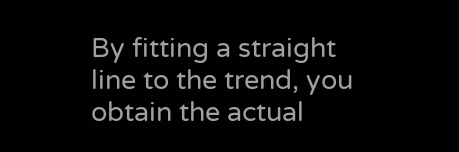By fitting a straight line to the trend, you obtain the actual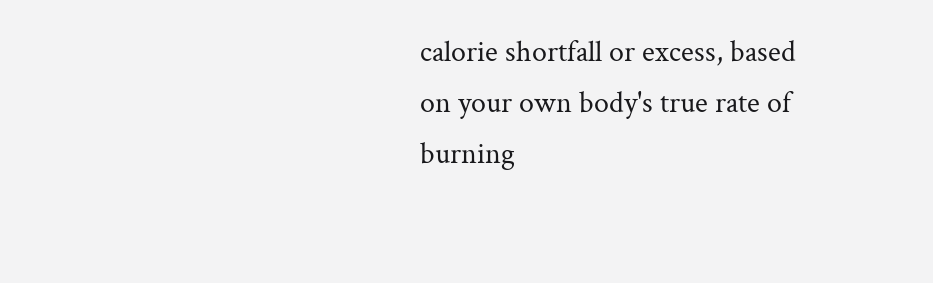calorie shortfall or excess, based on your own body's true rate of burning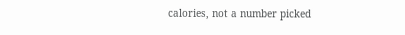calories, not a number picked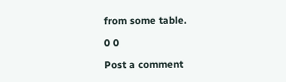from some table.

0 0

Post a comment